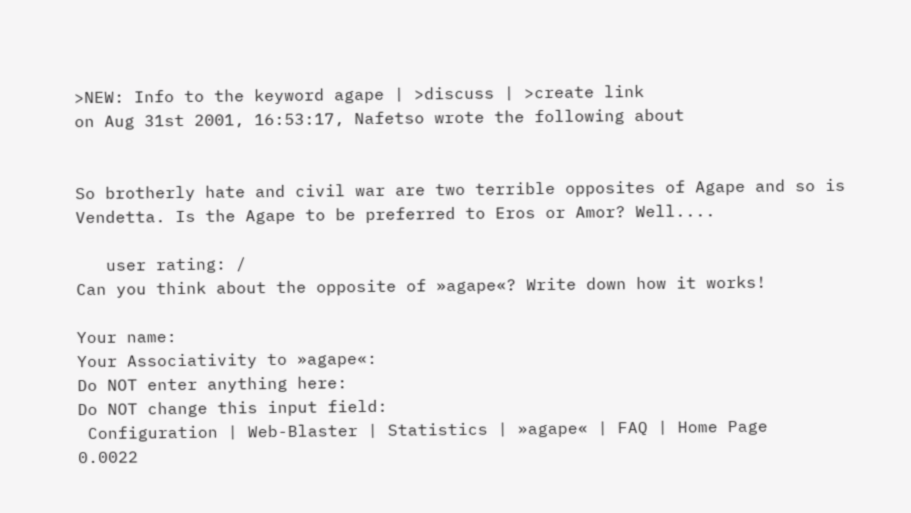>NEW: Info to the keyword agape | >discuss | >create link
on Aug 31st 2001, 16:53:17, Nafetso wrote the following about


So brotherly hate and civil war are two terrible opposites of Agape and so is Vendetta. Is the Agape to be preferred to Eros or Amor? Well....

   user rating: /
Can you think about the opposite of »agape«? Write down how it works!

Your name:
Your Associativity to »agape«:
Do NOT enter anything here:
Do NOT change this input field:
 Configuration | Web-Blaster | Statistics | »agape« | FAQ | Home Page
0.0022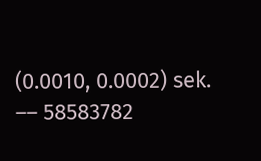(0.0010, 0.0002) sek. –– 58583782